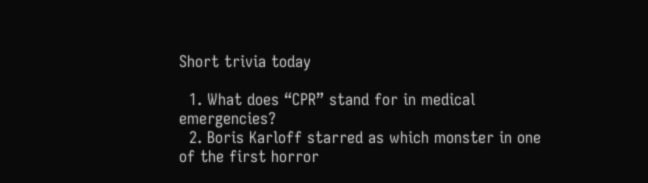Short trivia today

  1. What does “CPR” stand for in medical emergencies?
  2. Boris Karloff starred as which monster in one of the first horror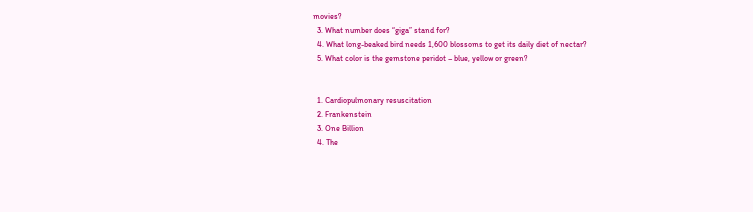movies?
  3. What number does “giga” stand for?
  4. What long-beaked bird needs 1,600 blossoms to get its daily diet of nectar?
  5. What color is the gemstone peridot – blue, yellow or green?


  1. Cardiopulmonary resuscitation
  2. Frankenstein
  3. One Billion
  4. The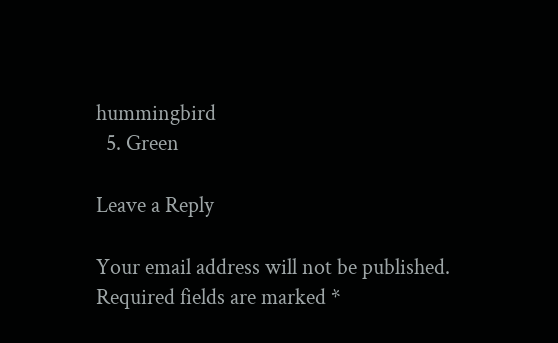hummingbird
  5. Green

Leave a Reply

Your email address will not be published. Required fields are marked *